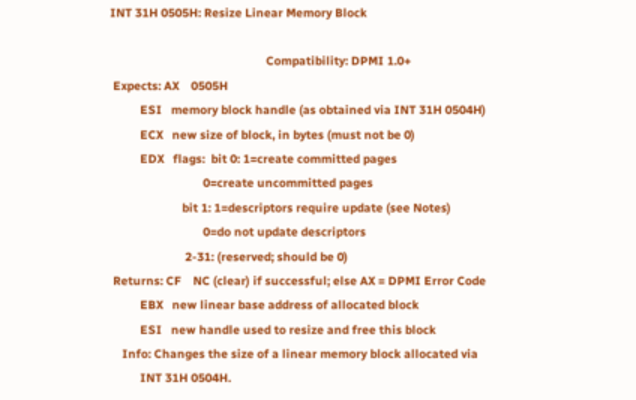INT 31H 0505H: Resize Linear Memory Block

                                                    Compatibility: DPMI 1.0+
 Expects: AX    0505H
          ESI   memory block handle (as obtained via INT 31H 0504H)
          ECX   new size of block, in bytes (must not be 0)
          EDX   flags:  bit 0: 1=create committed pages
                               0=create uncommitted pages
                        bit 1: 1=descriptors require update (see Notes)
                               0=do not update descriptors
                         2-31: (reserved; should be 0)
 Returns: CF    NC (clear) if successful; else AX = DPMI Error Code
          EBX   new linear base address of allocated block
          ESI   new handle used to resize and free this block
    Info: Changes the size of a linear memory block allocated via
          INT 31H 0504H.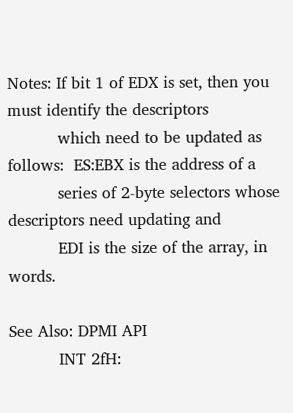Notes: If bit 1 of EDX is set, then you must identify the descriptors
          which need to be updated as follows:  ES:EBX is the address of a
          series of 2-byte selectors whose descriptors need updating and
          EDI is the size of the array, in words.

See Also: DPMI API
          INT 2fH: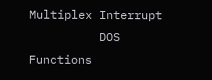Multiplex Interrupt
          DOS Functions